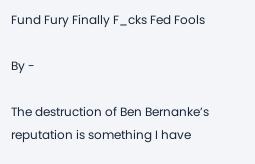Fund Fury Finally F_cks Fed Fools

By -

The destruction of Ben Bernanke’s reputation is something I have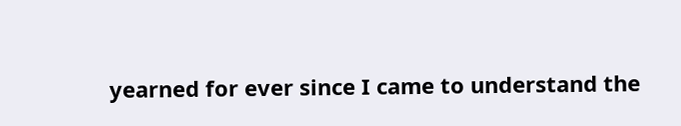yearned for ever since I came to understand the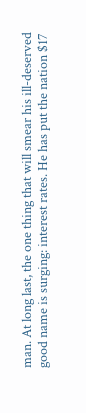man. At long last, the one thing that will smear his ill-deserved good name is surging: interest rates. He has put the nation $17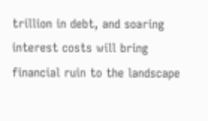trillion in debt, and soaring interest costs will bring financial ruin to the landscape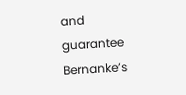and guarantee Bernanke’s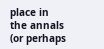place in the annals (or perhaps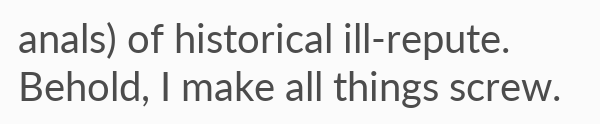anals) of historical ill-repute. Behold, I make all things screw.